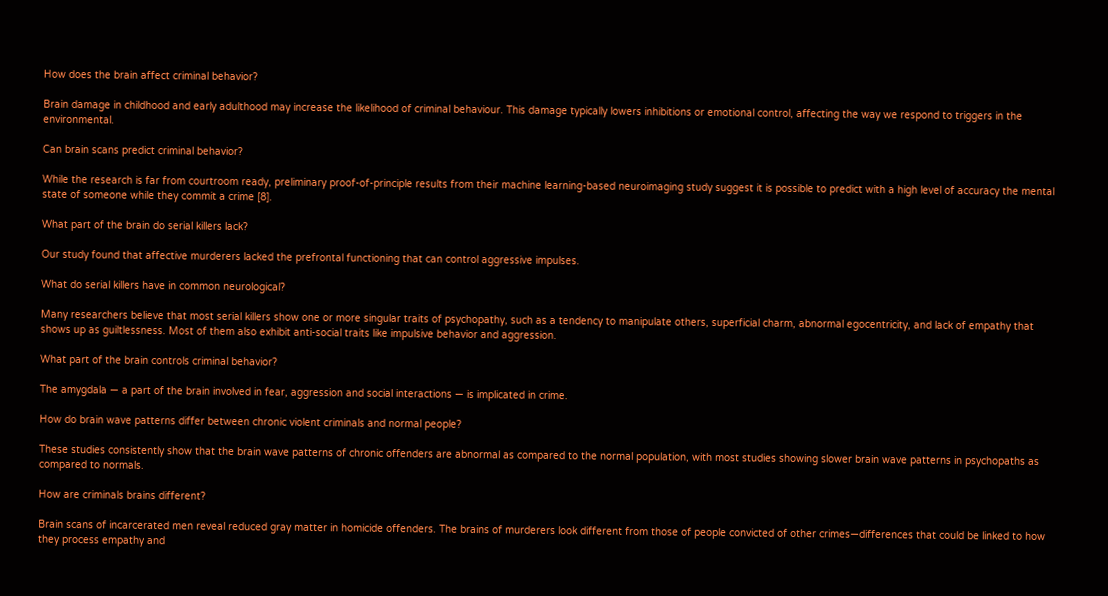How does the brain affect criminal behavior?

Brain damage in childhood and early adulthood may increase the likelihood of criminal behaviour. This damage typically lowers inhibitions or emotional control, affecting the way we respond to triggers in the environmental.

Can brain scans predict criminal behavior?

While the research is far from courtroom ready, preliminary proof-of-principle results from their machine learning-based neuroimaging study suggest it is possible to predict with a high level of accuracy the mental state of someone while they commit a crime [8].

What part of the brain do serial killers lack?

Our study found that affective murderers lacked the prefrontal functioning that can control aggressive impulses.

What do serial killers have in common neurological?

Many researchers believe that most serial killers show one or more singular traits of psychopathy, such as a tendency to manipulate others, superficial charm, abnormal egocentricity, and lack of empathy that shows up as guiltlessness. Most of them also exhibit anti-social traits like impulsive behavior and aggression.

What part of the brain controls criminal behavior?

The amygdala — a part of the brain involved in fear, aggression and social interactions — is implicated in crime.

How do brain wave patterns differ between chronic violent criminals and normal people?

These studies consistently show that the brain wave patterns of chronic offenders are abnormal as compared to the normal population, with most studies showing slower brain wave patterns in psychopaths as compared to normals.

How are criminals brains different?

Brain scans of incarcerated men reveal reduced gray matter in homicide offenders. The brains of murderers look different from those of people convicted of other crimes—differences that could be linked to how they process empathy and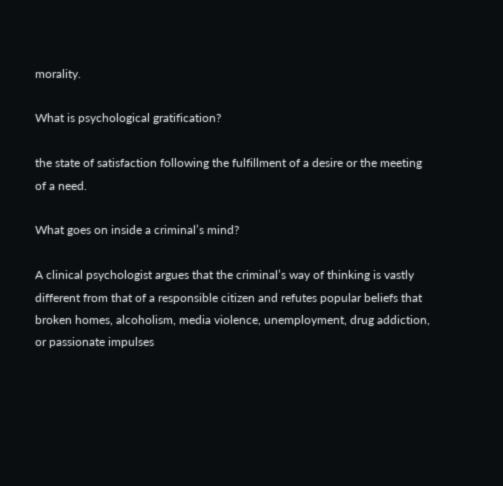morality.

What is psychological gratification?

the state of satisfaction following the fulfillment of a desire or the meeting of a need.

What goes on inside a criminal’s mind?

A clinical psychologist argues that the criminal’s way of thinking is vastly different from that of a responsible citizen and refutes popular beliefs that broken homes, alcoholism, media violence, unemployment, drug addiction, or passionate impulses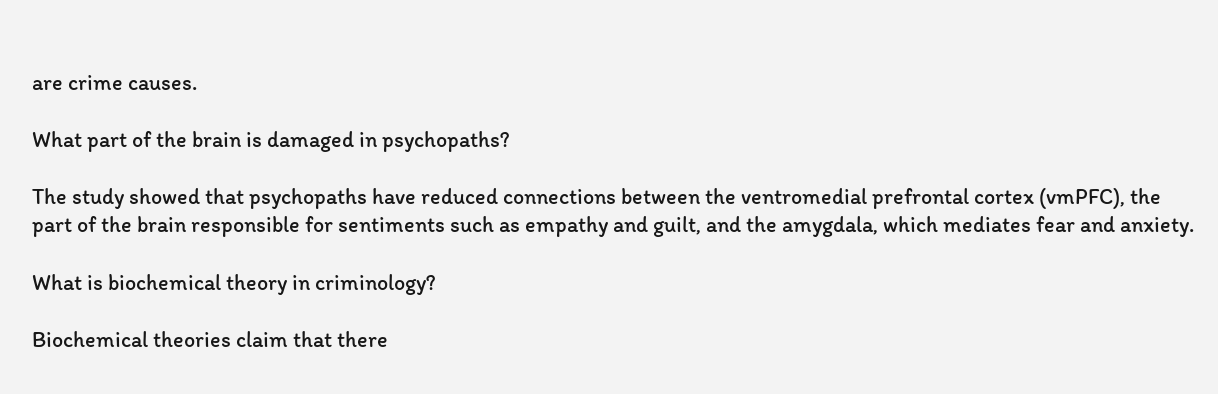are crime causes.

What part of the brain is damaged in psychopaths?

The study showed that psychopaths have reduced connections between the ventromedial prefrontal cortex (vmPFC), the part of the brain responsible for sentiments such as empathy and guilt, and the amygdala, which mediates fear and anxiety.

What is biochemical theory in criminology?

Biochemical theories claim that there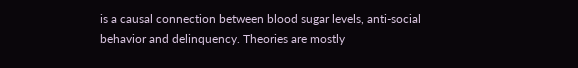is a causal connection between blood sugar levels, anti-social behavior and delinquency. Theories are mostly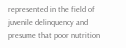represented in the field of juvenile delinquency and presume that poor nutrition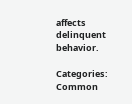affects delinquent behavior.

Categories: Common